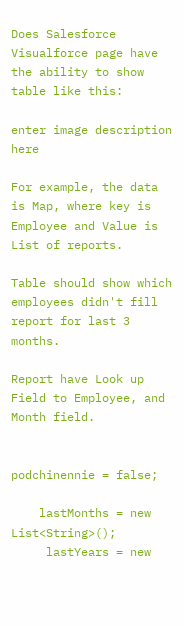Does Salesforce Visualforce page have the ability to show table like this:

enter image description here

For example, the data is Map, where key is Employee and Value is List of reports.

Table should show which employees didn't fill report for last 3 months.

Report have Look up Field to Employee, and Month field.


podchinennie = false;

    lastMonths = new List<String>();
     lastYears = new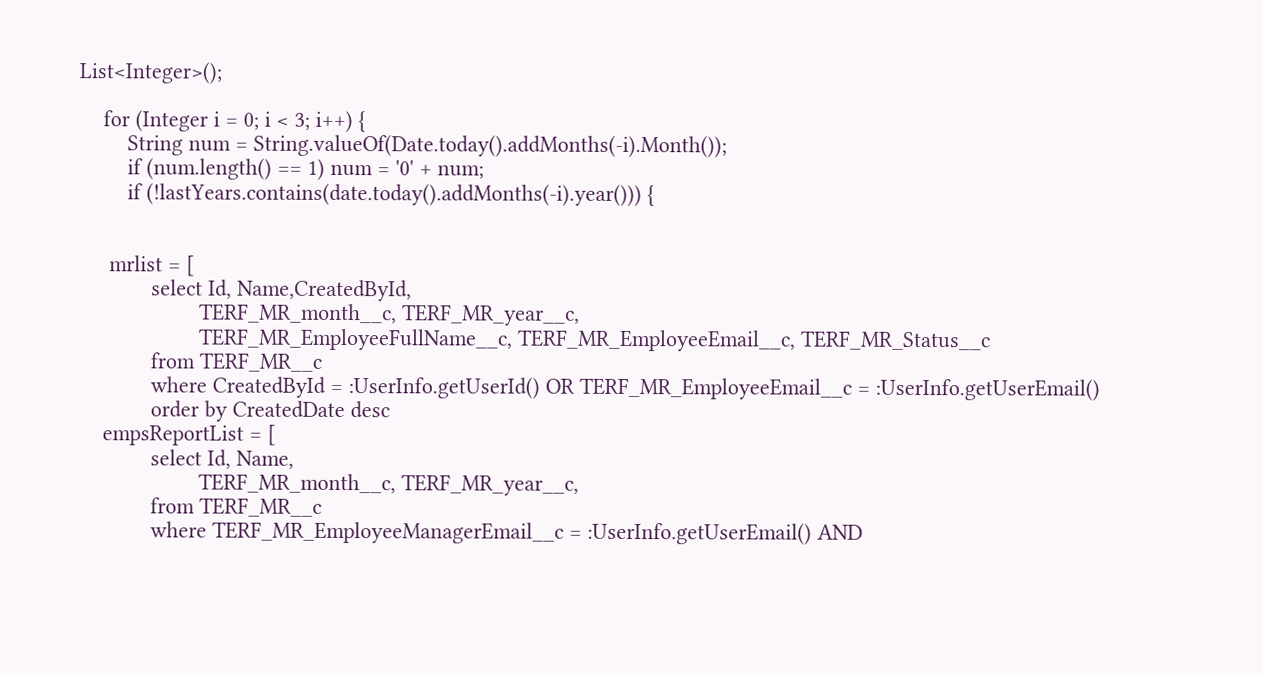List<Integer>();

    for (Integer i = 0; i < 3; i++) {
        String num = String.valueOf(Date.today().addMonths(-i).Month());
        if (num.length() == 1) num = '0' + num;
        if (!lastYears.contains(date.today().addMonths(-i).year())) {


     mrlist = [
            select Id, Name,CreatedById,
                    TERF_MR_month__c, TERF_MR_year__c,
                    TERF_MR_EmployeeFullName__c, TERF_MR_EmployeeEmail__c, TERF_MR_Status__c
            from TERF_MR__c
            where CreatedById = :UserInfo.getUserId() OR TERF_MR_EmployeeEmail__c = :UserInfo.getUserEmail()
            order by CreatedDate desc
    empsReportList = [
            select Id, Name,
                    TERF_MR_month__c, TERF_MR_year__c,
            from TERF_MR__c
            where TERF_MR_EmployeeManagerEmail__c = :UserInfo.getUserEmail() AND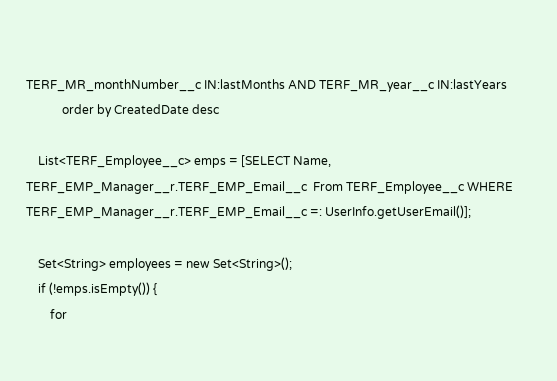TERF_MR_monthNumber__c IN:lastMonths AND TERF_MR_year__c IN:lastYears
            order by CreatedDate desc

    List<TERF_Employee__c> emps = [SELECT Name, TERF_EMP_Manager__r.TERF_EMP_Email__c  From TERF_Employee__c WHERE TERF_EMP_Manager__r.TERF_EMP_Email__c =: UserInfo.getUserEmail()];

    Set<String> employees = new Set<String>();
    if (!emps.isEmpty()) {
        for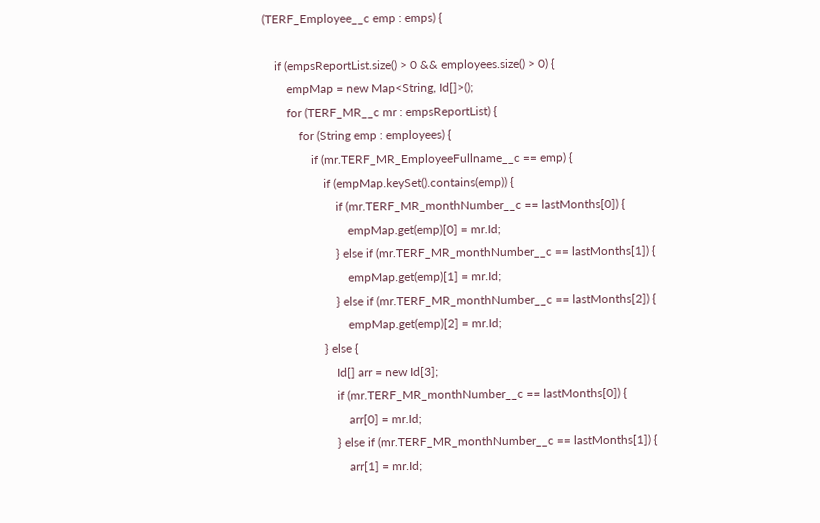(TERF_Employee__c emp : emps) {

    if (empsReportList.size() > 0 && employees.size() > 0) {
        empMap = new Map<String, Id[]>();
        for (TERF_MR__c mr : empsReportList) {
            for (String emp : employees) {
                if (mr.TERF_MR_EmployeeFullname__c == emp) {
                    if (empMap.keySet().contains(emp)) {
                        if (mr.TERF_MR_monthNumber__c == lastMonths[0]) {
                            empMap.get(emp)[0] = mr.Id;
                        } else if (mr.TERF_MR_monthNumber__c == lastMonths[1]) {
                            empMap.get(emp)[1] = mr.Id;
                        } else if (mr.TERF_MR_monthNumber__c == lastMonths[2]) {
                            empMap.get(emp)[2] = mr.Id;
                    } else {
                        Id[] arr = new Id[3];
                        if (mr.TERF_MR_monthNumber__c == lastMonths[0]) {
                            arr[0] = mr.Id;
                        } else if (mr.TERF_MR_monthNumber__c == lastMonths[1]) {
                            arr[1] = mr.Id;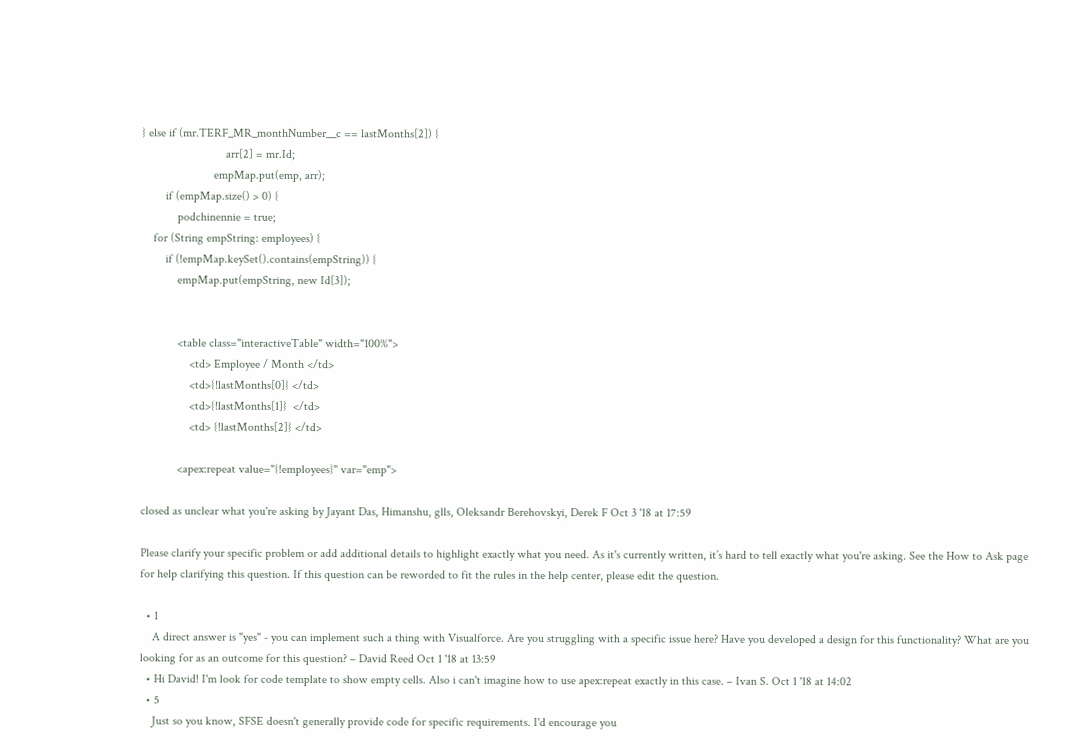} else if (mr.TERF_MR_monthNumber__c == lastMonths[2]) {
                            arr[2] = mr.Id;
                        empMap.put(emp, arr);
        if (empMap.size() > 0) {
            podchinennie = true;
    for (String empString: employees) {
        if (!empMap.keySet().contains(empString)) {
            empMap.put(empString, new Id[3]);


            <table class="interactiveTable" width="100%">
                <td> Employee / Month </td>
                <td>{!lastMonths[0]} </td>
                <td>{!lastMonths[1]}  </td>
                <td> {!lastMonths[2]} </td>

            <apex:repeat value="{!employees}" var="emp">

closed as unclear what you're asking by Jayant Das, Himanshu, glls, Oleksandr Berehovskyi, Derek F Oct 3 '18 at 17:59

Please clarify your specific problem or add additional details to highlight exactly what you need. As it's currently written, it’s hard to tell exactly what you're asking. See the How to Ask page for help clarifying this question. If this question can be reworded to fit the rules in the help center, please edit the question.

  • 1
    A direct answer is "yes" - you can implement such a thing with Visualforce. Are you struggling with a specific issue here? Have you developed a design for this functionality? What are you looking for as an outcome for this question? – David Reed Oct 1 '18 at 13:59
  • Hi David! I'm look for code template to show empty cells. Also i can't imagine how to use apex:repeat exactly in this case. – Ivan S. Oct 1 '18 at 14:02
  • 5
    Just so you know, SFSE doesn't generally provide code for specific requirements. I'd encourage you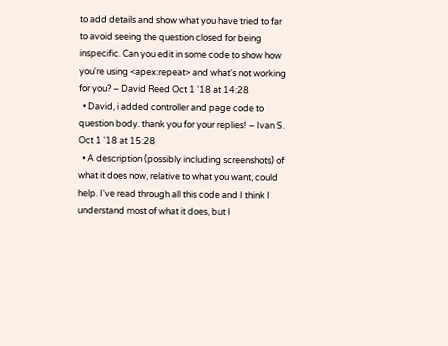to add details and show what you have tried to far to avoid seeing the question closed for being inspecific. Can you edit in some code to show how you're using <apex:repeat> and what's not working for you? – David Reed Oct 1 '18 at 14:28
  • David, i added controller and page code to question body. thank you for your replies! – Ivan S. Oct 1 '18 at 15:28
  • A description (possibly including screenshots) of what it does now, relative to what you want, could help. I've read through all this code and I think I understand most of what it does, but I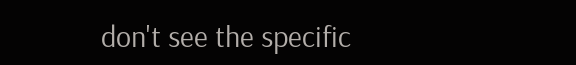don't see the specific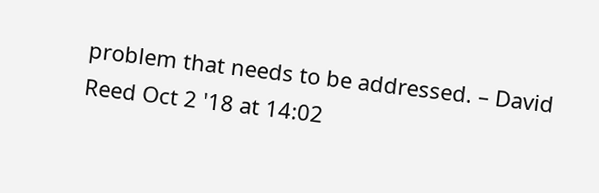problem that needs to be addressed. – David Reed Oct 2 '18 at 14:02